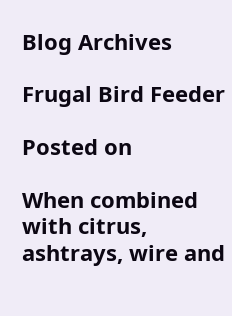Blog Archives

Frugal Bird Feeder

Posted on

When combined with citrus, ashtrays, wire and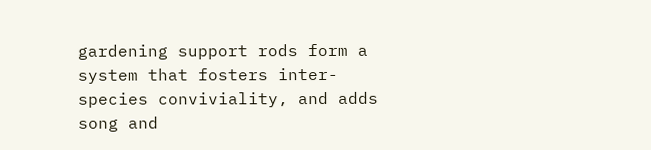gardening support rods form a system that fosters inter-species conviviality, and adds song and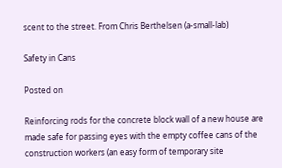scent to the street. From Chris Berthelsen (a-small-lab)

Safety in Cans

Posted on

Reinforcing rods for the concrete block wall of a new house are made safe for passing eyes with the empty coffee cans of the construction workers (an easy form of temporary site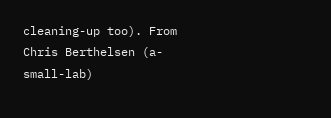cleaning-up too). From Chris Berthelsen (a-small-lab)